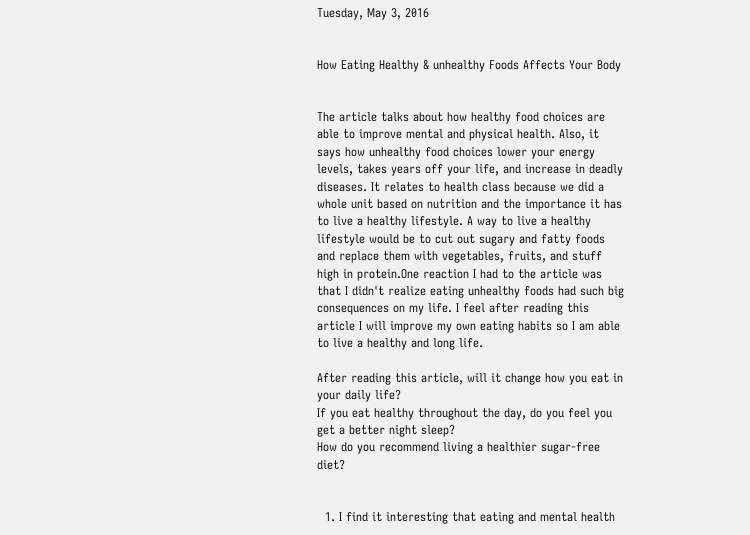Tuesday, May 3, 2016


How Eating Healthy & unhealthy Foods Affects Your Body


The article talks about how healthy food choices are able to improve mental and physical health. Also, it says how unhealthy food choices lower your energy levels, takes years off your life, and increase in deadly diseases. It relates to health class because we did a whole unit based on nutrition and the importance it has to live a healthy lifestyle. A way to live a healthy lifestyle would be to cut out sugary and fatty foods and replace them with vegetables, fruits, and stuff high in protein.One reaction I had to the article was that I didn't realize eating unhealthy foods had such big consequences on my life. I feel after reading this article I will improve my own eating habits so I am able to live a healthy and long life.

After reading this article, will it change how you eat in your daily life?
If you eat healthy throughout the day, do you feel you get a better night sleep?
How do you recommend living a healthier sugar-free diet?


  1. I find it interesting that eating and mental health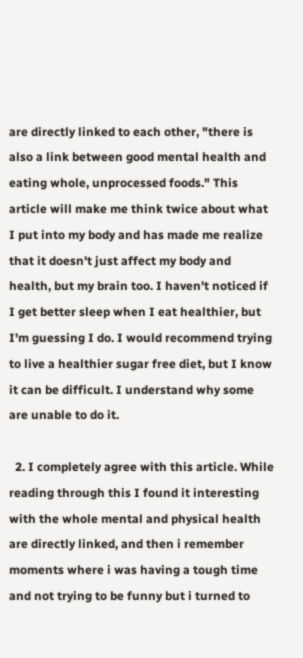are directly linked to each other, "there is also a link between good mental health and eating whole, unprocessed foods." This article will make me think twice about what I put into my body and has made me realize that it doesn't just affect my body and health, but my brain too. I haven't noticed if I get better sleep when I eat healthier, but I'm guessing I do. I would recommend trying to live a healthier sugar free diet, but I know it can be difficult. I understand why some are unable to do it.

  2. I completely agree with this article. While reading through this I found it interesting with the whole mental and physical health are directly linked, and then i remember moments where i was having a tough time and not trying to be funny but i turned to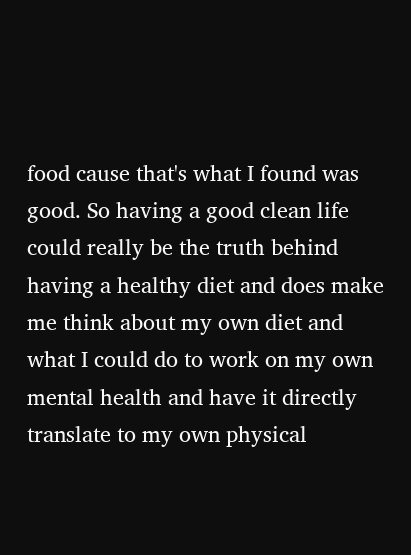food cause that's what I found was good. So having a good clean life could really be the truth behind having a healthy diet and does make me think about my own diet and what I could do to work on my own mental health and have it directly translate to my own physical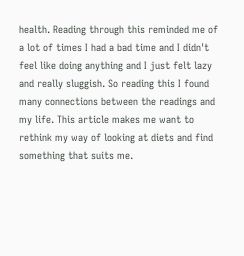health. Reading through this reminded me of a lot of times I had a bad time and I didn't feel like doing anything and I just felt lazy and really sluggish. So reading this I found many connections between the readings and my life. This article makes me want to rethink my way of looking at diets and find something that suits me.